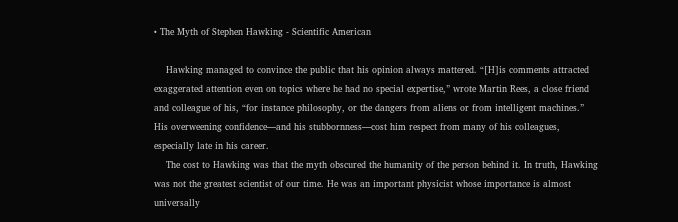• The Myth of Stephen Hawking - Scientific American

    Hawking managed to convince the public that his opinion always mattered. “[H]is comments attracted exaggerated attention even on topics where he had no special expertise,” wrote Martin Rees, a close friend and colleague of his, “for instance philosophy, or the dangers from aliens or from intelligent machines.” His overweening confidence—and his stubbornness—cost him respect from many of his colleagues, especially late in his career.
    The cost to Hawking was that the myth obscured the humanity of the person behind it. In truth, Hawking was not the greatest scientist of our time. He was an important physicist whose importance is almost universally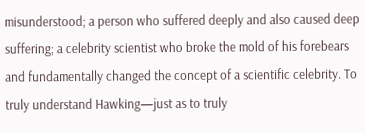misunderstood; a person who suffered deeply and also caused deep suffering; a celebrity scientist who broke the mold of his forebears and fundamentally changed the concept of a scientific celebrity. To truly understand Hawking—just as to truly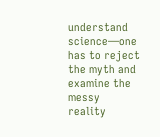understand science—one has to reject the myth and examine the messy reality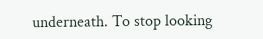underneath. To stop looking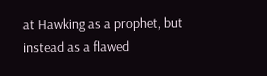at Hawking as a prophet, but instead as a flawed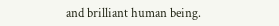and brilliant human being.